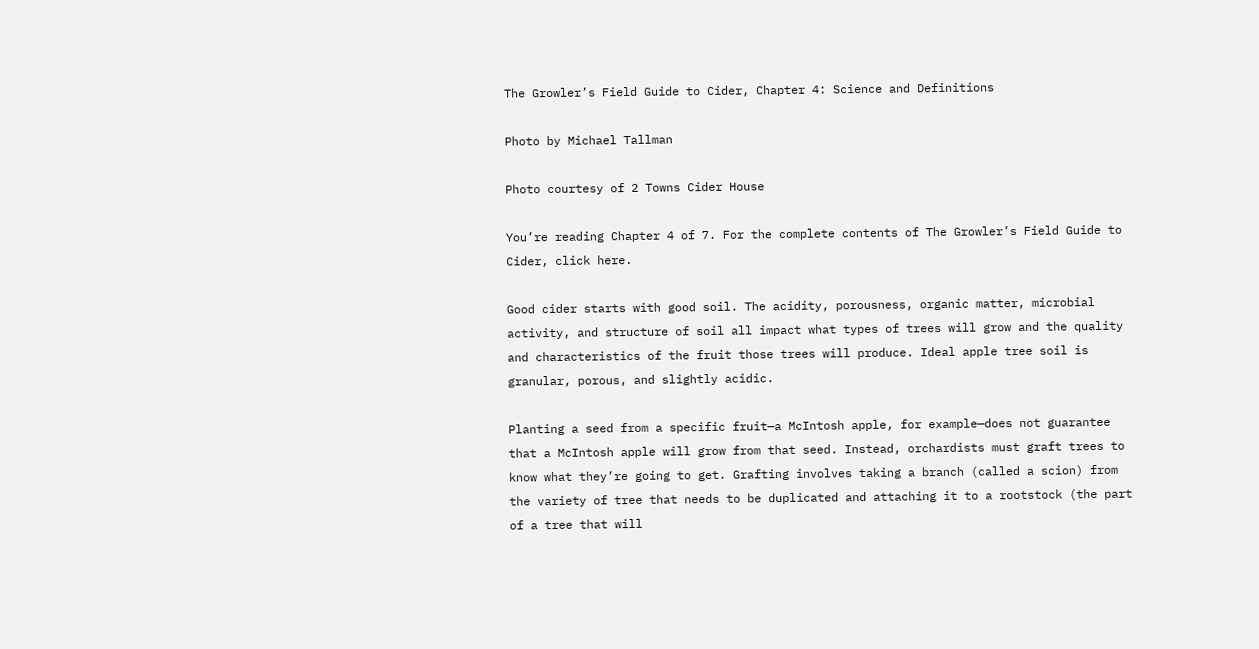The Growler’s Field Guide to Cider, Chapter 4: Science and Definitions

Photo by Michael Tallman

Photo courtesy of 2 Towns Cider House

You’re reading Chapter 4 of 7. For the complete contents of The Growler’s Field Guide to Cider, click here.

Good cider starts with good soil. The acidity, porousness, organic matter, microbial activity, and structure of soil all impact what types of trees will grow and the quality and characteristics of the fruit those trees will produce. Ideal apple tree soil is granular, porous, and slightly acidic.

Planting a seed from a specific fruit—a McIntosh apple, for example—does not guarantee that a McIntosh apple will grow from that seed. Instead, orchardists must graft trees to know what they’re going to get. Grafting involves taking a branch (called a scion) from the variety of tree that needs to be duplicated and attaching it to a rootstock (the part of a tree that will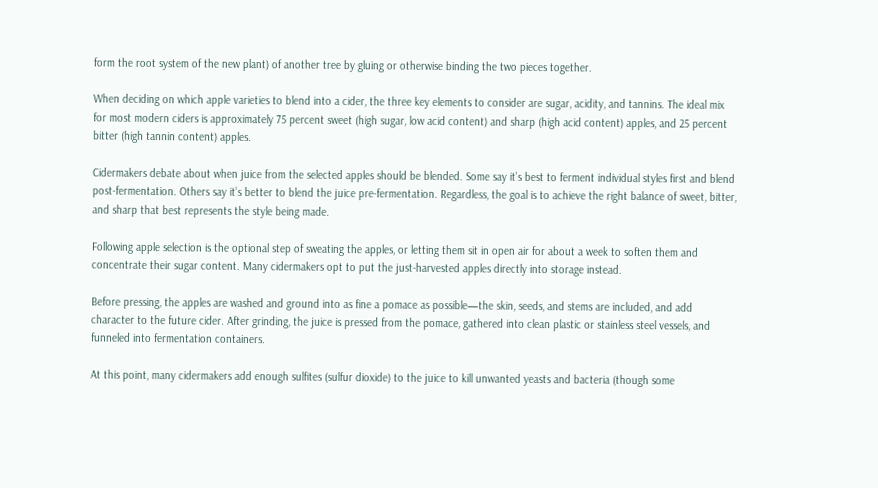form the root system of the new plant) of another tree by gluing or otherwise binding the two pieces together.

When deciding on which apple varieties to blend into a cider, the three key elements to consider are sugar, acidity, and tannins. The ideal mix for most modern ciders is approximately 75 percent sweet (high sugar, low acid content) and sharp (high acid content) apples, and 25 percent bitter (high tannin content) apples.

Cidermakers debate about when juice from the selected apples should be blended. Some say it’s best to ferment individual styles first and blend post-fermentation. Others say it’s better to blend the juice pre-fermentation. Regardless, the goal is to achieve the right balance of sweet, bitter, and sharp that best represents the style being made.

Following apple selection is the optional step of sweating the apples, or letting them sit in open air for about a week to soften them and concentrate their sugar content. Many cidermakers opt to put the just-harvested apples directly into storage instead.

Before pressing, the apples are washed and ground into as fine a pomace as possible—the skin, seeds, and stems are included, and add character to the future cider. After grinding, the juice is pressed from the pomace, gathered into clean plastic or stainless steel vessels, and funneled into fermentation containers.

At this point, many cidermakers add enough sulfites (sulfur dioxide) to the juice to kill unwanted yeasts and bacteria (though some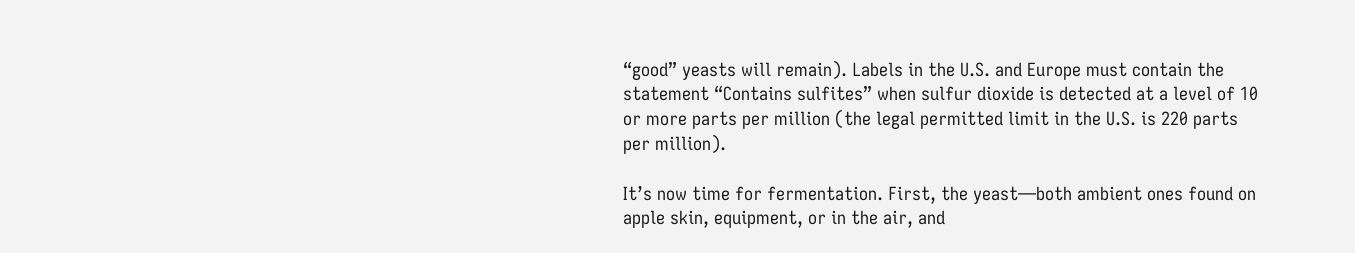“good” yeasts will remain). Labels in the U.S. and Europe must contain the statement “Contains sulfites” when sulfur dioxide is detected at a level of 10 or more parts per million (the legal permitted limit in the U.S. is 220 parts per million).

It’s now time for fermentation. First, the yeast—both ambient ones found on apple skin, equipment, or in the air, and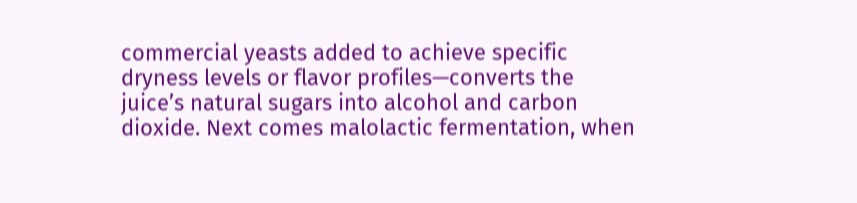commercial yeasts added to achieve specific dryness levels or flavor profiles—converts the juice’s natural sugars into alcohol and carbon dioxide. Next comes malolactic fermentation, when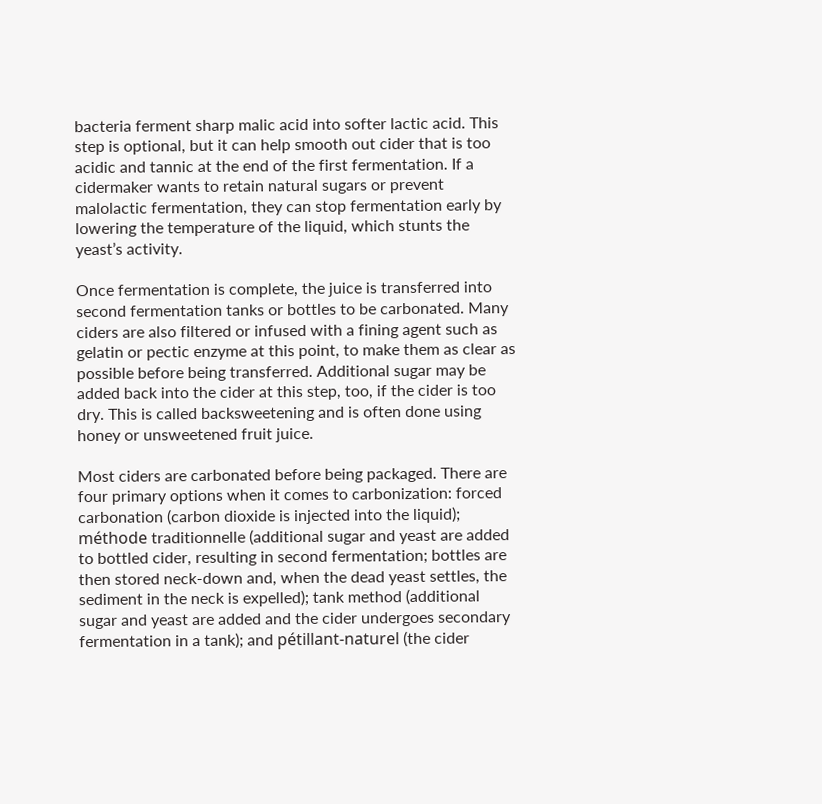bacteria ferment sharp malic acid into softer lactic acid. This step is optional, but it can help smooth out cider that is too acidic and tannic at the end of the first fermentation. If a cidermaker wants to retain natural sugars or prevent malolactic fermentation, they can stop fermentation early by lowering the temperature of the liquid, which stunts the yeast’s activity.

Once fermentation is complete, the juice is transferred into second fermentation tanks or bottles to be carbonated. Many ciders are also filtered or infused with a fining agent such as gelatin or pectic enzyme at this point, to make them as clear as possible before being transferred. Additional sugar may be added back into the cider at this step, too, if the cider is too dry. This is called backsweetening and is often done using honey or unsweetened fruit juice.

Most ciders are carbonated before being packaged. There are four primary options when it comes to carbonization: forced carbonation (carbon dioxide is injected into the liquid); méthode traditionnelle (additional sugar and yeast are added to bottled cider, resulting in second fermentation; bottles are then stored neck-down and, when the dead yeast settles, the sediment in the neck is expelled); tank method (additional sugar and yeast are added and the cider undergoes secondary fermentation in a tank); and pétillant-naturel (the cider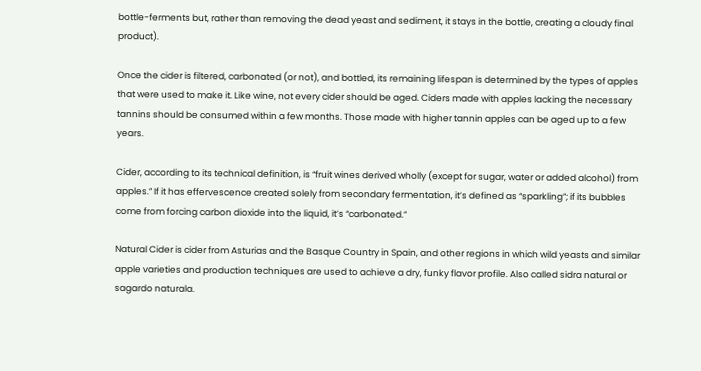bottle-ferments but, rather than removing the dead yeast and sediment, it stays in the bottle, creating a cloudy final product).

Once the cider is filtered, carbonated (or not), and bottled, its remaining lifespan is determined by the types of apples that were used to make it. Like wine, not every cider should be aged. Ciders made with apples lacking the necessary tannins should be consumed within a few months. Those made with higher tannin apples can be aged up to a few years.

Cider, according to its technical definition, is “fruit wines derived wholly (except for sugar, water or added alcohol) from apples.” If it has effervescence created solely from secondary fermentation, it’s defined as “sparkling”; if its bubbles come from forcing carbon dioxide into the liquid, it’s “carbonated.”

Natural Cider is cider from Asturias and the Basque Country in Spain, and other regions in which wild yeasts and similar apple varieties and production techniques are used to achieve a dry, funky flavor profile. Also called sidra natural or sagardo naturala.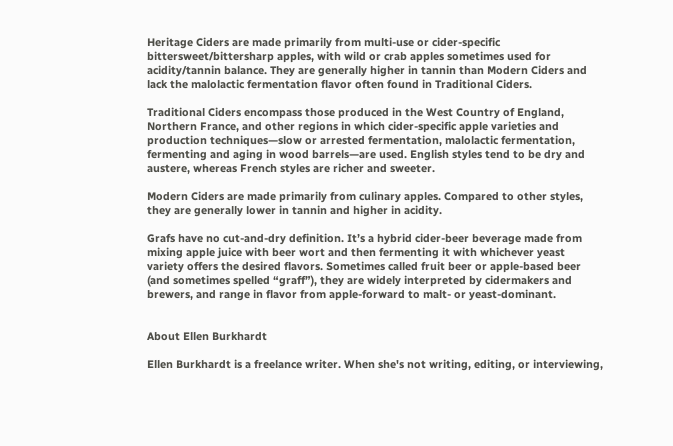Heritage Ciders are made primarily from multi-use or cider-specific bittersweet/bittersharp apples, with wild or crab apples sometimes used for acidity/tannin balance. They are generally higher in tannin than Modern Ciders and lack the malolactic fermentation flavor often found in Traditional Ciders.

Traditional Ciders encompass those produced in the West Country of England, Northern France, and other regions in which cider-specific apple varieties and production techniques—slow or arrested fermentation, malolactic fermentation, fermenting and aging in wood barrels—are used. English styles tend to be dry and austere, whereas French styles are richer and sweeter.

Modern Ciders are made primarily from culinary apples. Compared to other styles, they are generally lower in tannin and higher in acidity.

Grafs have no cut-and-dry definition. It’s a hybrid cider-beer beverage made from mixing apple juice with beer wort and then fermenting it with whichever yeast variety offers the desired flavors. Sometimes called fruit beer or apple-based beer (and sometimes spelled “graff”), they are widely interpreted by cidermakers and brewers, and range in flavor from apple-forward to malt- or yeast-dominant.


About Ellen Burkhardt

Ellen Burkhardt is a freelance writer. When she's not writing, editing, or interviewing,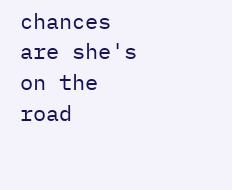chances are she's on the road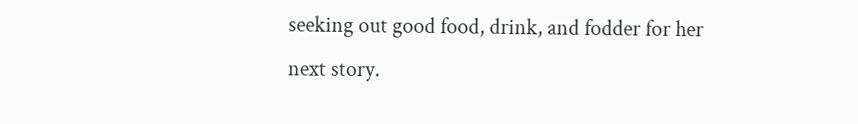seeking out good food, drink, and fodder for her next story.